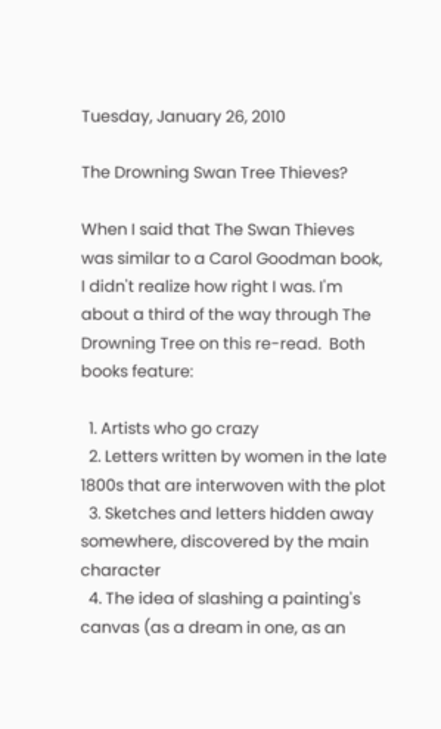Tuesday, January 26, 2010

The Drowning Swan Tree Thieves?

When I said that The Swan Thieves was similar to a Carol Goodman book, I didn't realize how right I was. I'm about a third of the way through The Drowning Tree on this re-read.  Both books feature:

  1. Artists who go crazy
  2. Letters written by women in the late 1800s that are interwoven with the plot
  3. Sketches and letters hidden away somewhere, discovered by the main character
  4. The idea of slashing a painting's canvas (as a dream in one, as an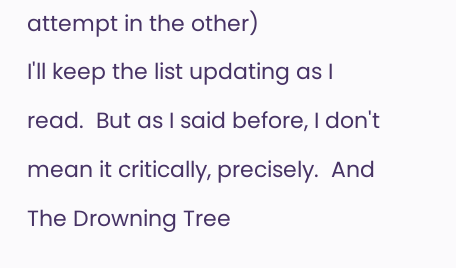attempt in the other)
I'll keep the list updating as I read.  But as I said before, I don't mean it critically, precisely.  And The Drowning Tree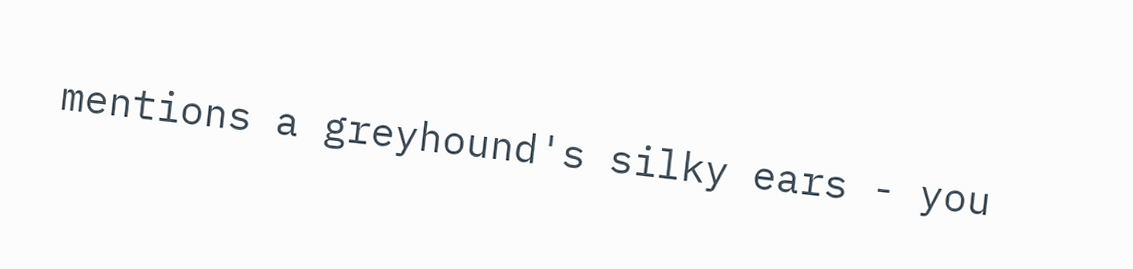mentions a greyhound's silky ears - you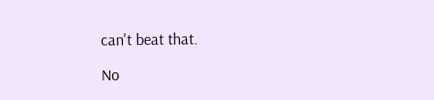can't beat that.

No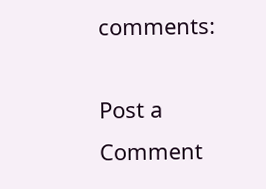comments:

Post a Comment